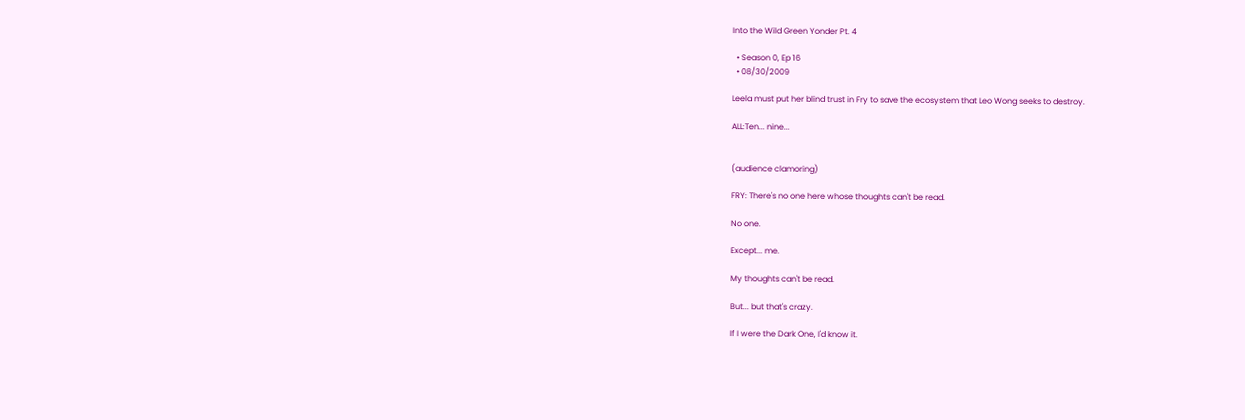Into the Wild Green Yonder Pt. 4

  • Season 0, Ep 16
  • 08/30/2009

Leela must put her blind trust in Fry to save the ecosystem that Leo Wong seeks to destroy.

ALL:Ten... nine...


(audience clamoring)

FRY: There's no one here whose thoughts can't be read.

No one.

Except... me.

My thoughts can't be read.

But... but that's crazy.

If I were the Dark One, I'd know it.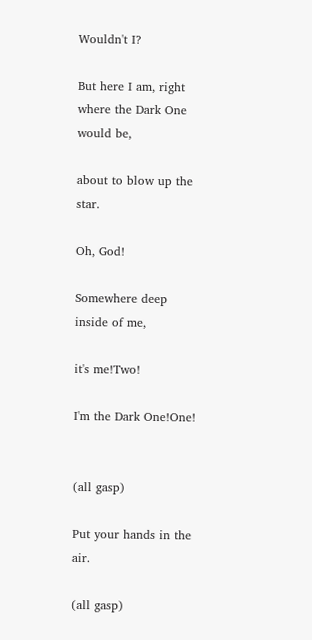Wouldn't I?

But here I am, right where the Dark One would be,

about to blow up the star.

Oh, God!

Somewhere deep inside of me,

it's me!Two!

I'm the Dark One!One!


(all gasp)

Put your hands in the air.

(all gasp)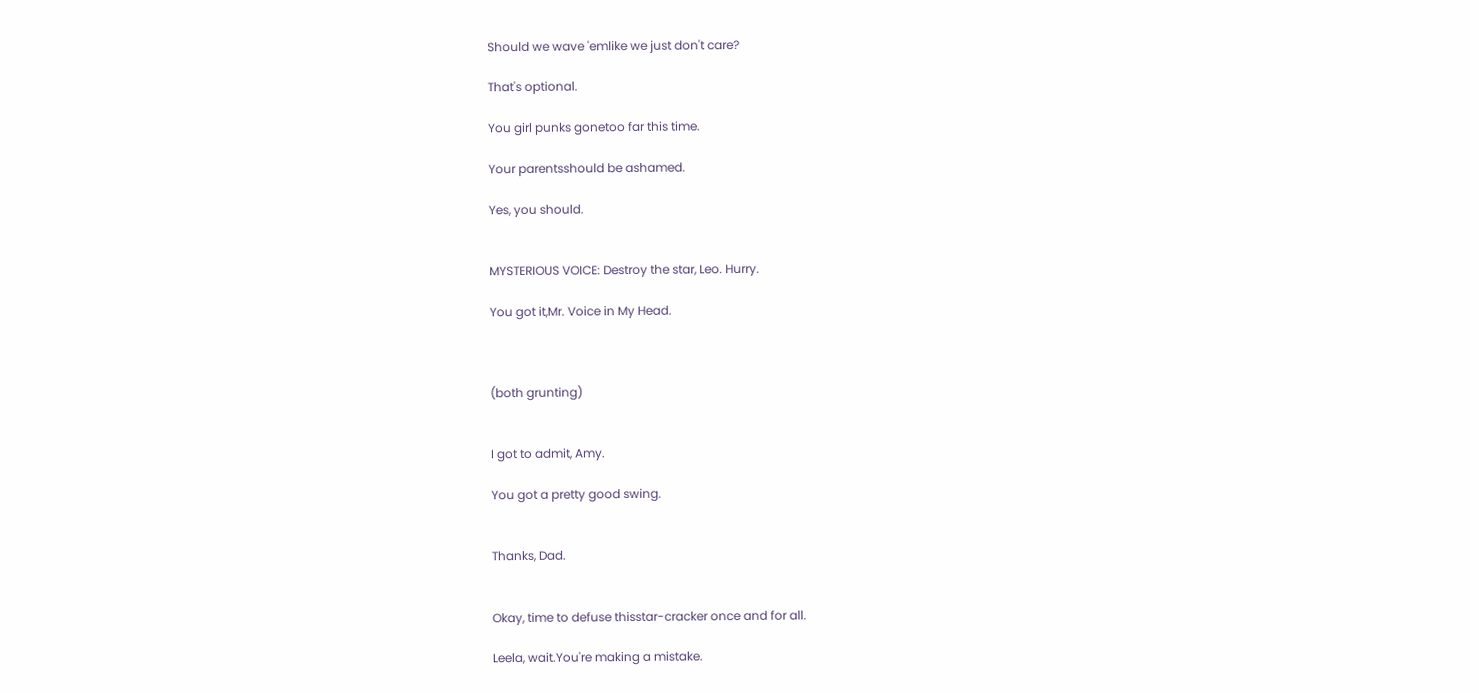Should we wave 'emlike we just don't care?

That's optional.

You girl punks gonetoo far this time.

Your parentsshould be ashamed.

Yes, you should.


MYSTERIOUS VOICE: Destroy the star, Leo. Hurry.

You got it,Mr. Voice in My Head.



(both grunting)


I got to admit, Amy.

You got a pretty good swing.


Thanks, Dad.


Okay, time to defuse thisstar-cracker once and for all.

Leela, wait.You're making a mistake.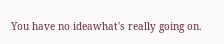You have no ideawhat's really going on.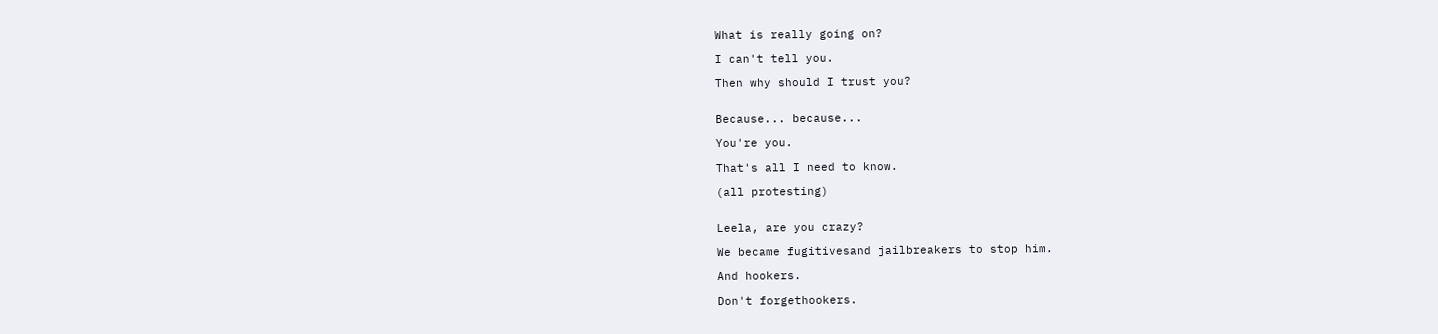What is really going on?

I can't tell you.

Then why should I trust you?


Because... because...

You're you.

That's all I need to know.

(all protesting)


Leela, are you crazy?

We became fugitivesand jailbreakers to stop him.

And hookers.

Don't forgethookers.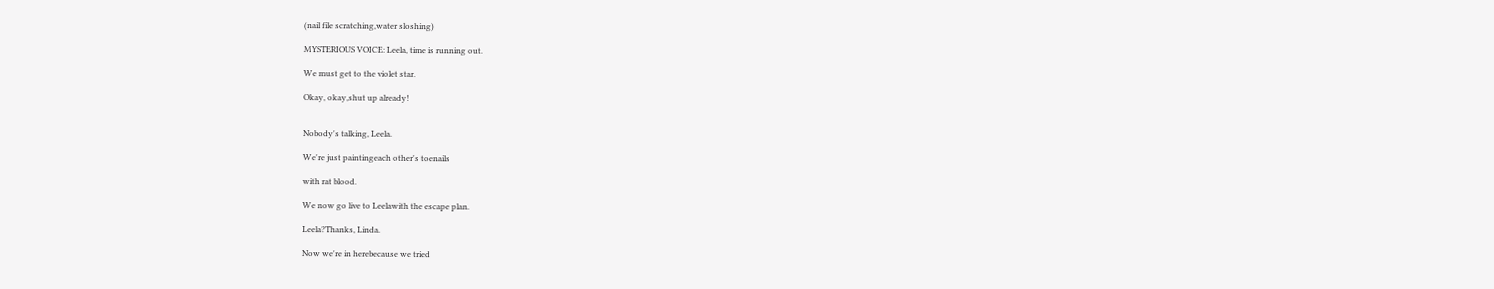(nail file scratching,water sloshing)

MYSTERIOUS VOICE: Leela, time is running out.

We must get to the violet star.

Okay, okay,shut up already!


Nobody's talking, Leela.

We're just paintingeach other's toenails

with rat blood.

We now go live to Leelawith the escape plan.

Leela?Thanks, Linda.

Now we're in herebecause we tried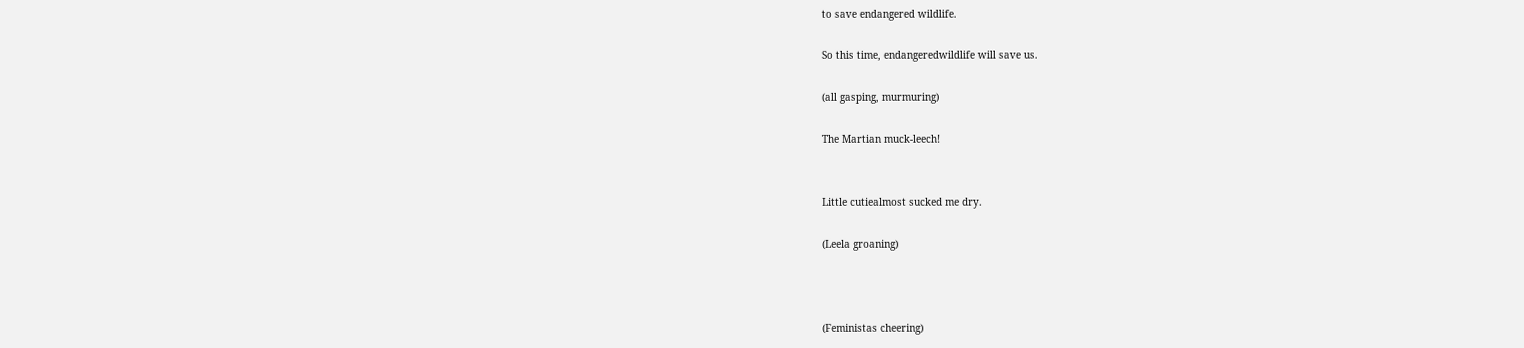to save endangered wildlife.

So this time, endangeredwildlife will save us.

(all gasping, murmuring)

The Martian muck-leech!


Little cutiealmost sucked me dry.

(Leela groaning)



(Feministas cheering)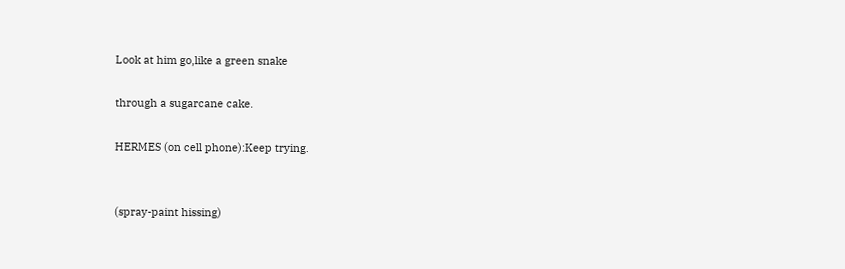Look at him go,like a green snake

through a sugarcane cake.

HERMES (on cell phone):Keep trying.


(spray-paint hissing)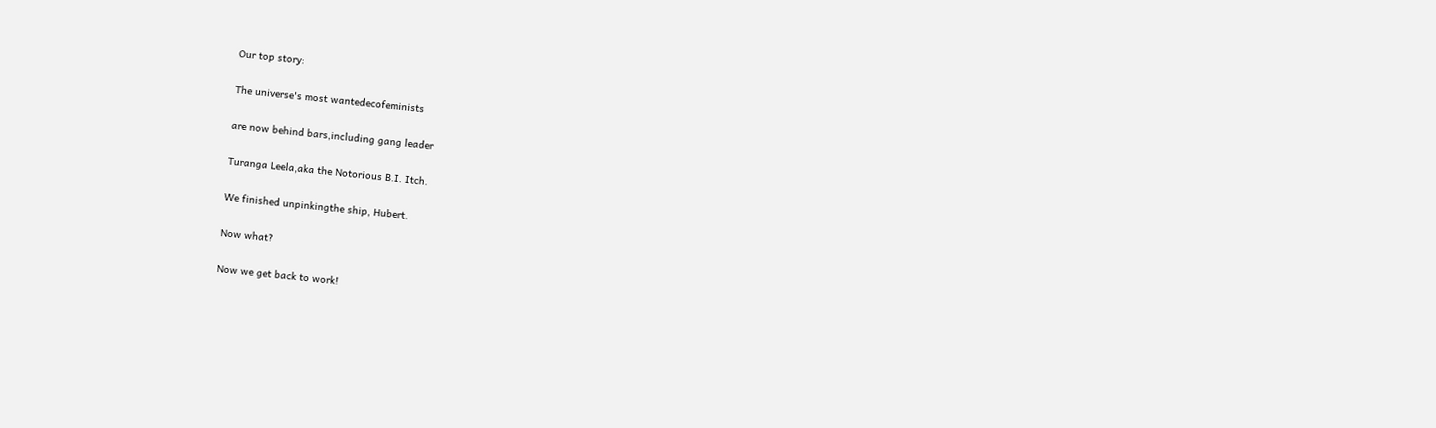Our top story:

The universe's most wantedecofeminists

are now behind bars,including gang leader

Turanga Leela,aka the Notorious B.I. Itch.

We finished unpinkingthe ship, Hubert.

Now what?

Now we get back to work!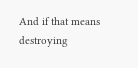And if that means destroying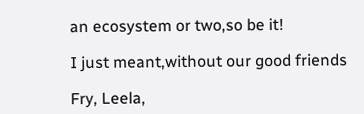an ecosystem or two,so be it!

I just meant,without our good friends

Fry, Leela,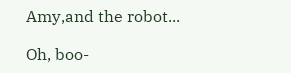Amy,and the robot...

Oh, boo-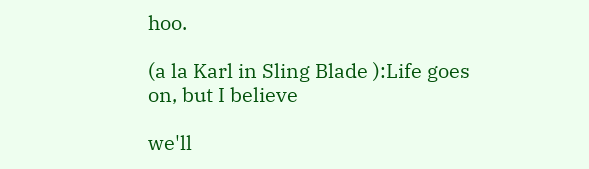hoo.

(a la Karl in Sling Blade ):Life goes on, but I believe

we'll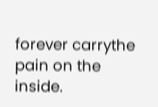forever carrythe pain on the inside.